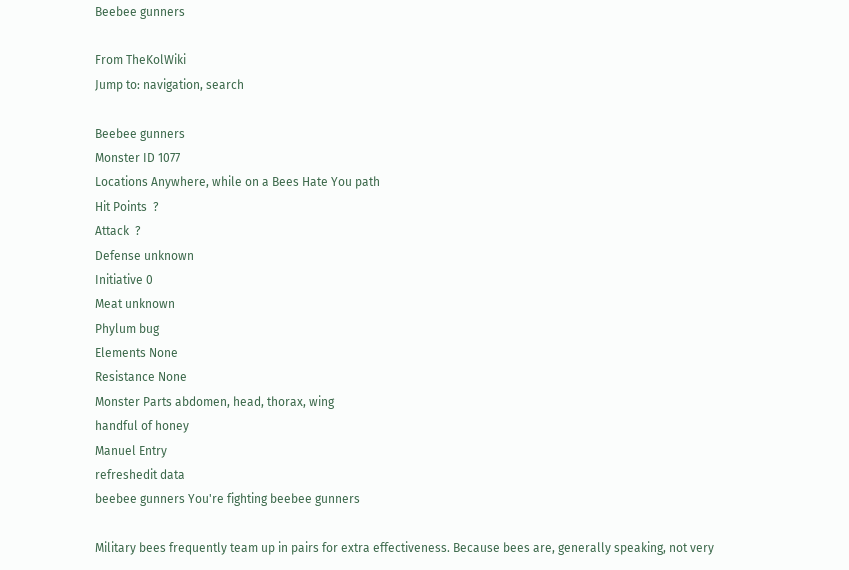Beebee gunners

From TheKolWiki
Jump to: navigation, search

Beebee gunners
Monster ID 1077
Locations Anywhere, while on a Bees Hate You path
Hit Points  ?
Attack  ?
Defense unknown
Initiative 0
Meat unknown
Phylum bug
Elements None
Resistance None
Monster Parts abdomen, head, thorax, wing
handful of honey
Manuel Entry
refreshedit data
beebee gunners You're fighting beebee gunners

Military bees frequently team up in pairs for extra effectiveness. Because bees are, generally speaking, not very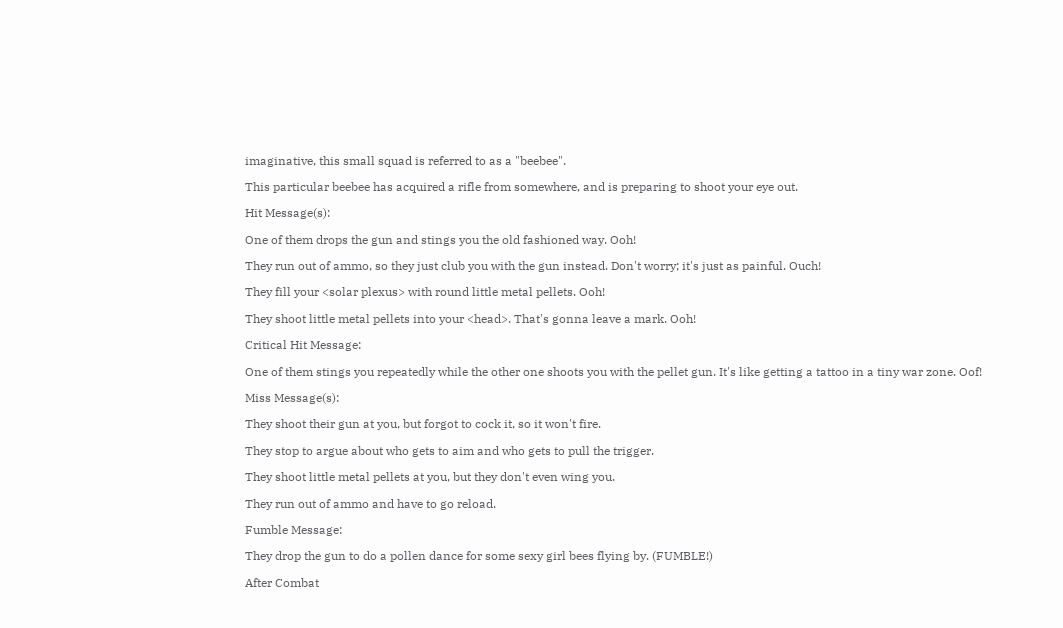imaginative, this small squad is referred to as a "beebee".

This particular beebee has acquired a rifle from somewhere, and is preparing to shoot your eye out.

Hit Message(s):

One of them drops the gun and stings you the old fashioned way. Ooh!

They run out of ammo, so they just club you with the gun instead. Don't worry; it's just as painful. Ouch!

They fill your <solar plexus> with round little metal pellets. Ooh!

They shoot little metal pellets into your <head>. That's gonna leave a mark. Ooh!

Critical Hit Message:

One of them stings you repeatedly while the other one shoots you with the pellet gun. It's like getting a tattoo in a tiny war zone. Oof!

Miss Message(s):

They shoot their gun at you, but forgot to cock it, so it won't fire.

They stop to argue about who gets to aim and who gets to pull the trigger.

They shoot little metal pellets at you, but they don't even wing you.

They run out of ammo and have to go reload.

Fumble Message:

They drop the gun to do a pollen dance for some sexy girl bees flying by. (FUMBLE!)

After Combat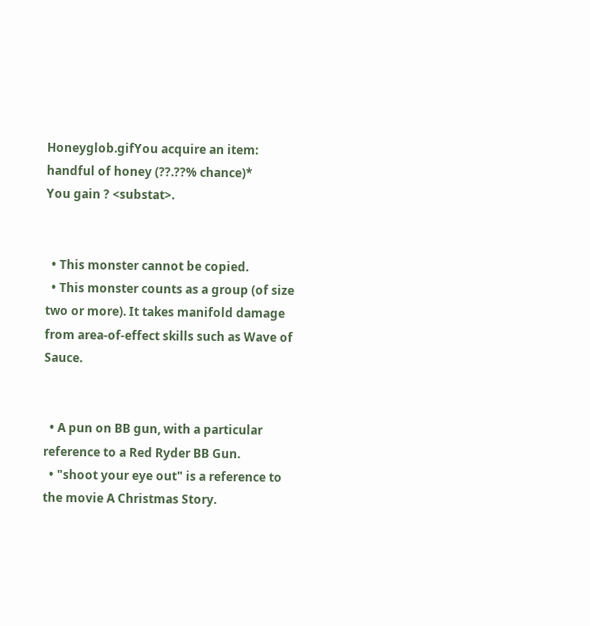Honeyglob.gifYou acquire an item: handful of honey (??.??% chance)*
You gain ? <substat>.


  • This monster cannot be copied.
  • This monster counts as a group (of size two or more). It takes manifold damage from area-of-effect skills such as Wave of Sauce.


  • A pun on BB gun, with a particular reference to a Red Ryder BB Gun.
  • "shoot your eye out" is a reference to the movie A Christmas Story.